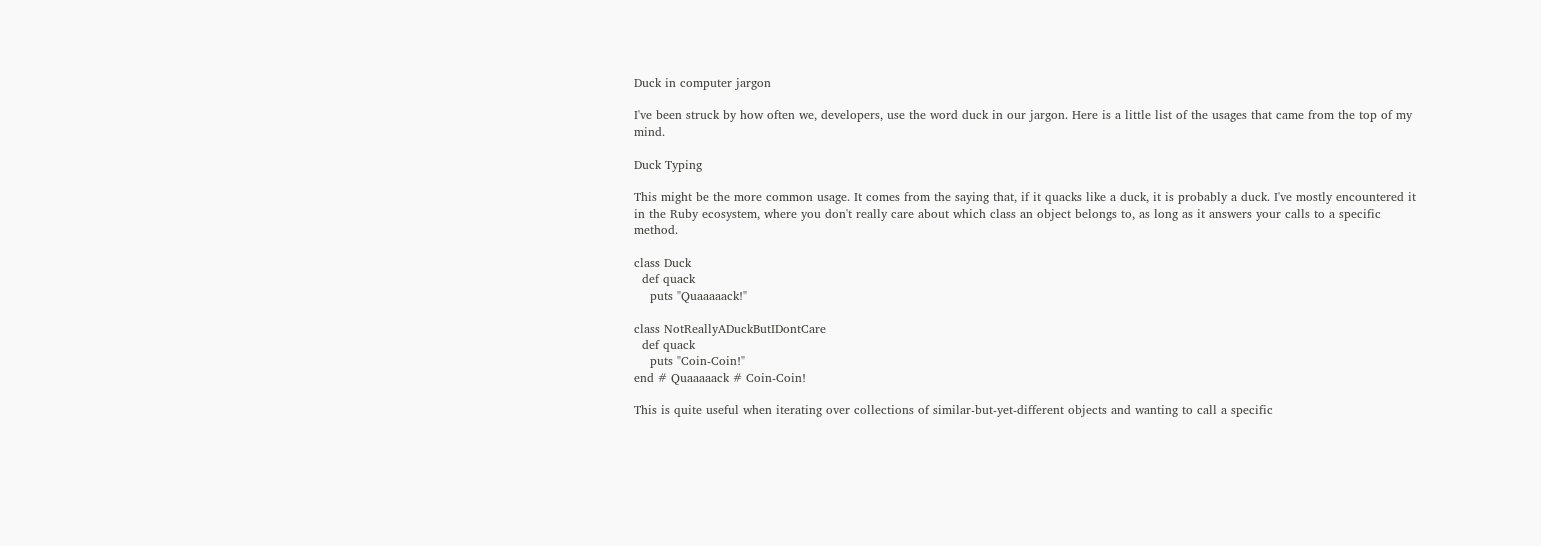Duck in computer jargon

I've been struck by how often we, developers, use the word duck in our jargon. Here is a little list of the usages that came from the top of my mind.

Duck Typing

This might be the more common usage. It comes from the saying that, if it quacks like a duck, it is probably a duck. I've mostly encountered it in the Ruby ecosystem, where you don't really care about which class an object belongs to, as long as it answers your calls to a specific method.

class Duck
  def quack
    puts "Quaaaaack!"

class NotReallyADuckButIDontCare
  def quack
    puts "Coin-Coin!"
end # Quaaaaack # Coin-Coin!

This is quite useful when iterating over collections of similar-but-yet-different objects and wanting to call a specific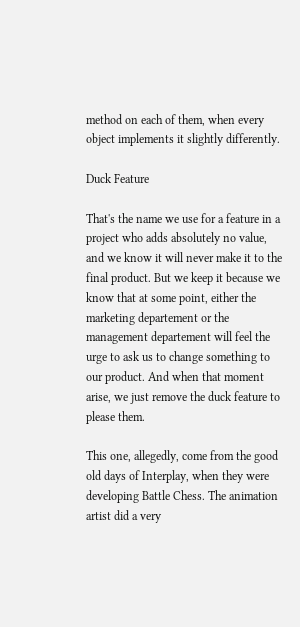method on each of them, when every object implements it slightly differently.

Duck Feature

That's the name we use for a feature in a project who adds absolutely no value, and we know it will never make it to the final product. But we keep it because we know that at some point, either the marketing departement or the management departement will feel the urge to ask us to change something to our product. And when that moment arise, we just remove the duck feature to please them.

This one, allegedly, come from the good old days of Interplay, when they were developing Battle Chess. The animation artist did a very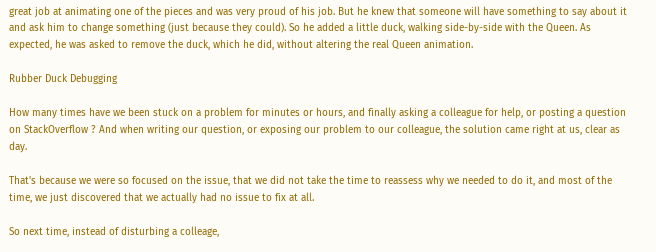great job at animating one of the pieces and was very proud of his job. But he knew that someone will have something to say about it and ask him to change something (just because they could). So he added a little duck, walking side-by-side with the Queen. As expected, he was asked to remove the duck, which he did, without altering the real Queen animation.

Rubber Duck Debugging

How many times have we been stuck on a problem for minutes or hours, and finally asking a colleague for help, or posting a question on StackOverflow ? And when writing our question, or exposing our problem to our colleague, the solution came right at us, clear as day.

That's because we were so focused on the issue, that we did not take the time to reassess why we needed to do it, and most of the time, we just discovered that we actually had no issue to fix at all.

So next time, instead of disturbing a colleage,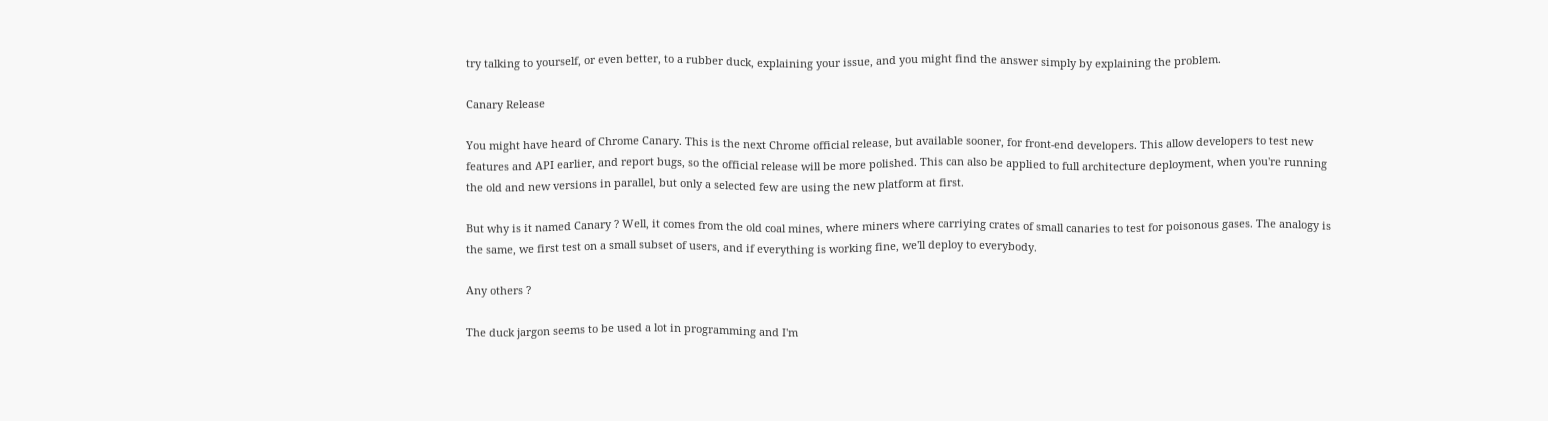try talking to yourself, or even better, to a rubber duck, explaining your issue, and you might find the answer simply by explaining the problem.

Canary Release

You might have heard of Chrome Canary. This is the next Chrome official release, but available sooner, for front-end developers. This allow developers to test new features and API earlier, and report bugs, so the official release will be more polished. This can also be applied to full architecture deployment, when you're running the old and new versions in parallel, but only a selected few are using the new platform at first.

But why is it named Canary ? Well, it comes from the old coal mines, where miners where carriying crates of small canaries to test for poisonous gases. The analogy is the same, we first test on a small subset of users, and if everything is working fine, we'll deploy to everybody.

Any others ?

The duck jargon seems to be used a lot in programming and I'm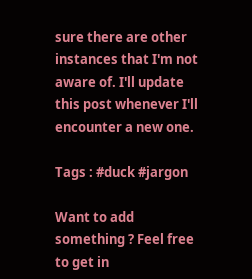sure there are other instances that I'm not aware of. I'll update this post whenever I'll encounter a new one.

Tags : #duck #jargon

Want to add something ? Feel free to get in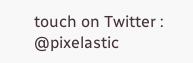touch on Twitter : @pixelastic